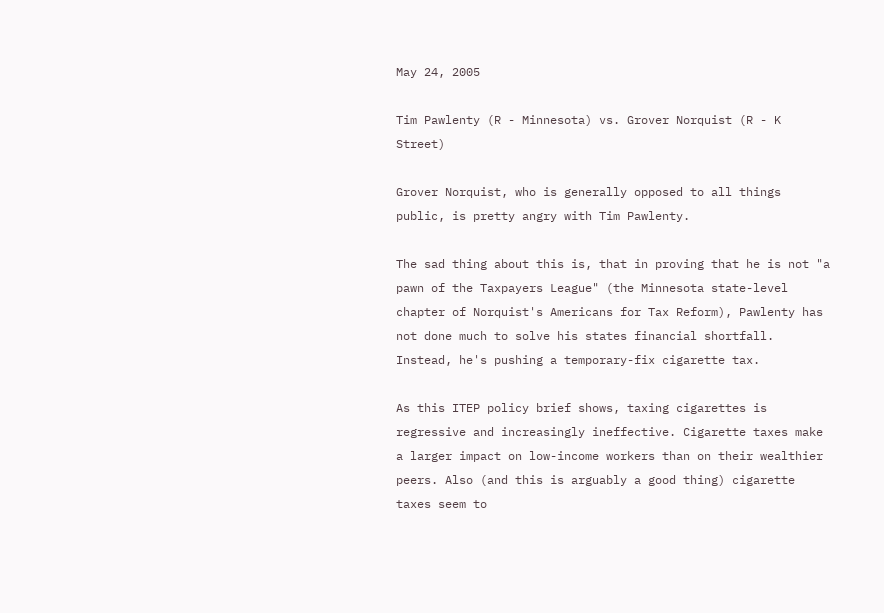May 24, 2005

Tim Pawlenty (R - Minnesota) vs. Grover Norquist (R - K Street)

Grover Norquist, who is generally opposed to all things public, is pretty angry with Tim Pawlenty.

The sad thing about this is, that in proving that he is not "a pawn of the Taxpayers League" (the Minnesota state-level chapter of Norquist's Americans for Tax Reform), Pawlenty has not done much to solve his states financial shortfall. Instead, he's pushing a temporary-fix cigarette tax.

As this ITEP policy brief shows, taxing cigarettes is regressive and increasingly ineffective. Cigarette taxes make a larger impact on low-income workers than on their wealthier peers. Also (and this is arguably a good thing) cigarette taxes seem to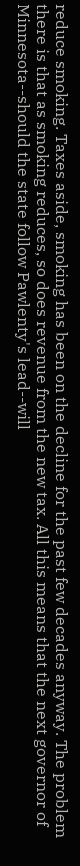reduce smoking. Taxes aside, smoking has been on the decline for the past few decades anyway. The problem there is that as smoking reduces, so does revenue from the new tax. All this means that the next governor of Minnesota--should the state follow Pawlenty's lead--will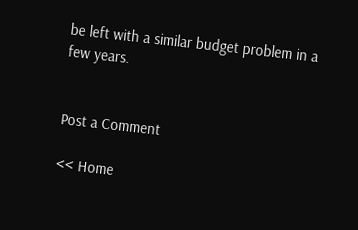be left with a similar budget problem in a few years.


Post a Comment

<< Home